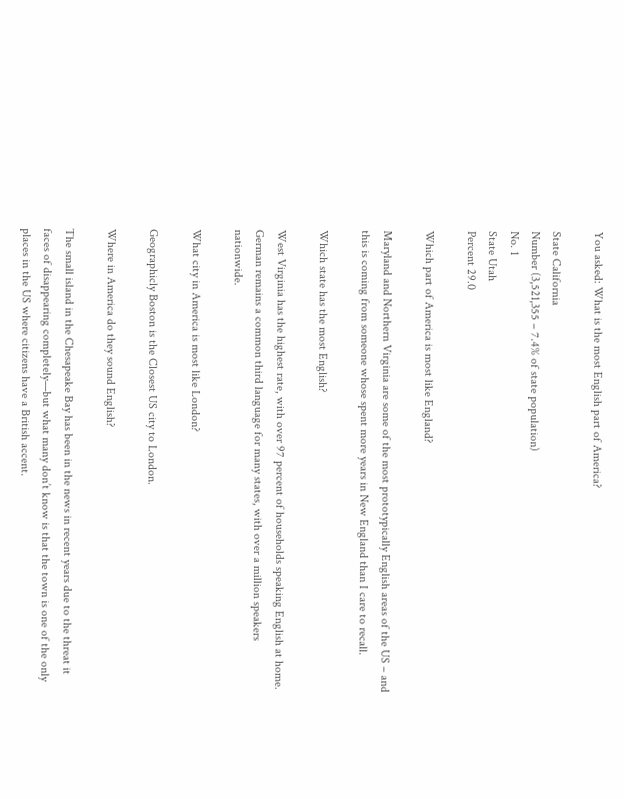You asked: What is the most English part of America?

State California
Number (3,521,355 – 7.4% of state population)
No. 1
State Utah
Percent 29.0

Which part of America is most like England?

Maryland and Northern Virginia are some of the most prototypically English areas of the US – and this is coming from someone whose spent more years in New England than I care to recall.

Which state has the most English?

West Virginia has the highest rate, with over 97 percent of households speaking English at home. German remains a common third language for many states, with over a million speakers nationwide.

What city in America is most like London?

Geographicly Boston is the Closest US city to London.

Where in America do they sound English?

The small island in the Chesapeake Bay has been in the news in recent years due to the threat it faces of disappearing completely—but what many don’t know is that the town is one of the only places in the US where citizens have a British accent.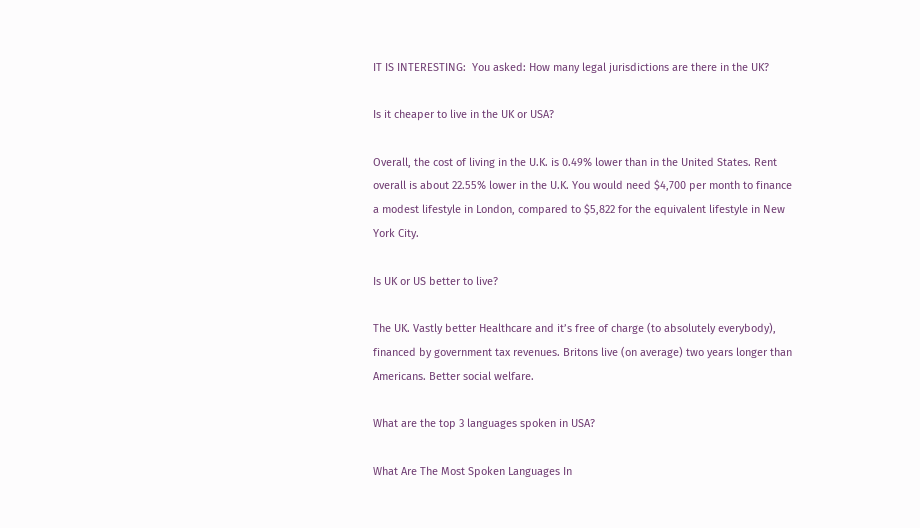IT IS INTERESTING:  You asked: How many legal jurisdictions are there in the UK?

Is it cheaper to live in the UK or USA?

Overall, the cost of living in the U.K. is 0.49% lower than in the United States. Rent overall is about 22.55% lower in the U.K. You would need $4,700 per month to finance a modest lifestyle in London, compared to $5,822 for the equivalent lifestyle in New York City.

Is UK or US better to live?

The UK. Vastly better Healthcare and it’s free of charge (to absolutely everybody), financed by government tax revenues. Britons live (on average) two years longer than Americans. Better social welfare.

What are the top 3 languages spoken in USA?

What Are The Most Spoken Languages In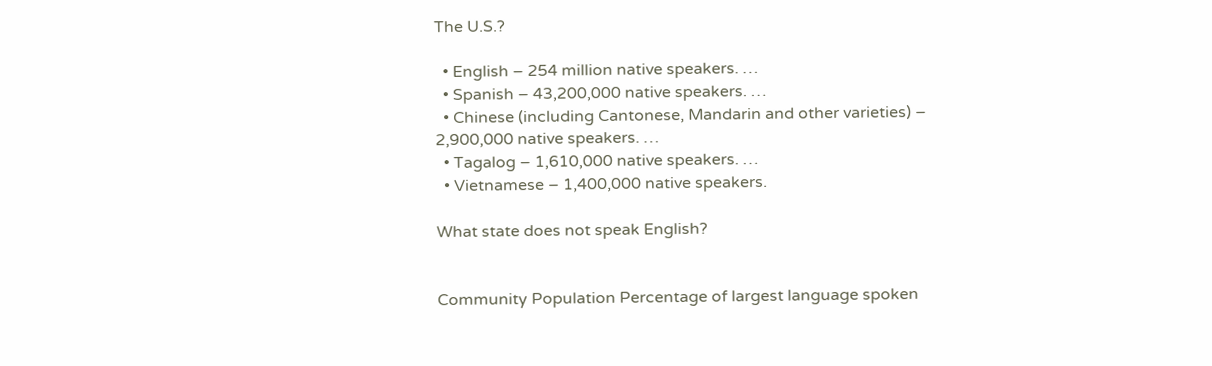The U.S.?

  • English – 254 million native speakers. …
  • Spanish – 43,200,000 native speakers. …
  • Chinese (including Cantonese, Mandarin and other varieties) – 2,900,000 native speakers. …
  • Tagalog – 1,610,000 native speakers. …
  • Vietnamese – 1,400,000 native speakers.

What state does not speak English?


Community Population Percentage of largest language spoken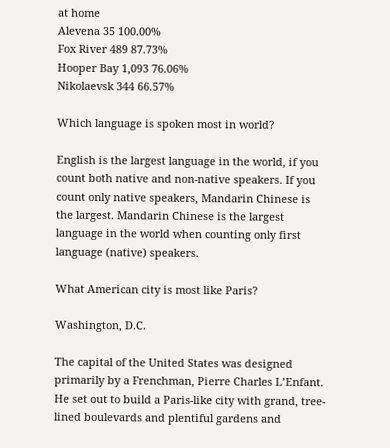at home
Alevena 35 100.00%
Fox River 489 87.73%
Hooper Bay 1,093 76.06%
Nikolaevsk 344 66.57%

Which language is spoken most in world?

English is the largest language in the world, if you count both native and non-native speakers. If you count only native speakers, Mandarin Chinese is the largest. Mandarin Chinese is the largest language in the world when counting only first language (native) speakers.

What American city is most like Paris?

Washington, D.C.

The capital of the United States was designed primarily by a Frenchman, Pierre Charles L’Enfant. He set out to build a Paris-like city with grand, tree-lined boulevards and plentiful gardens and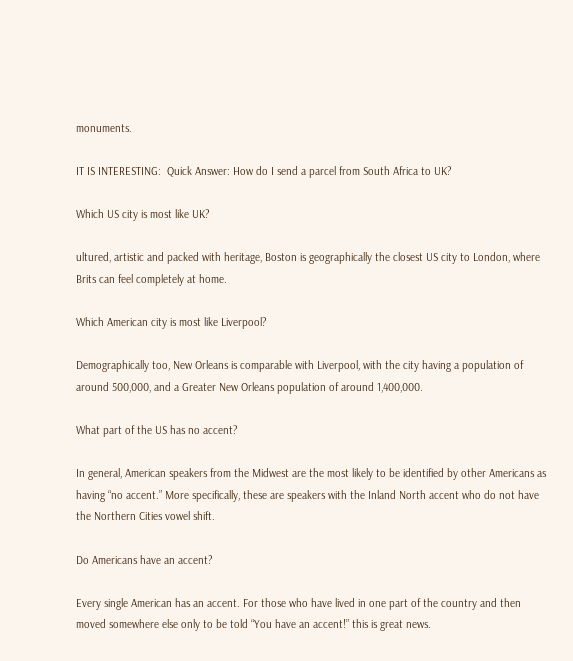monuments.

IT IS INTERESTING:  Quick Answer: How do I send a parcel from South Africa to UK?

Which US city is most like UK?

ultured, artistic and packed with heritage, Boston is geographically the closest US city to London, where Brits can feel completely at home.

Which American city is most like Liverpool?

Demographically too, New Orleans is comparable with Liverpool, with the city having a population of around 500,000, and a Greater New Orleans population of around 1,400,000.

What part of the US has no accent?

In general, American speakers from the Midwest are the most likely to be identified by other Americans as having “no accent.” More specifically, these are speakers with the Inland North accent who do not have the Northern Cities vowel shift.

Do Americans have an accent?

Every single American has an accent. For those who have lived in one part of the country and then moved somewhere else only to be told “You have an accent!” this is great news.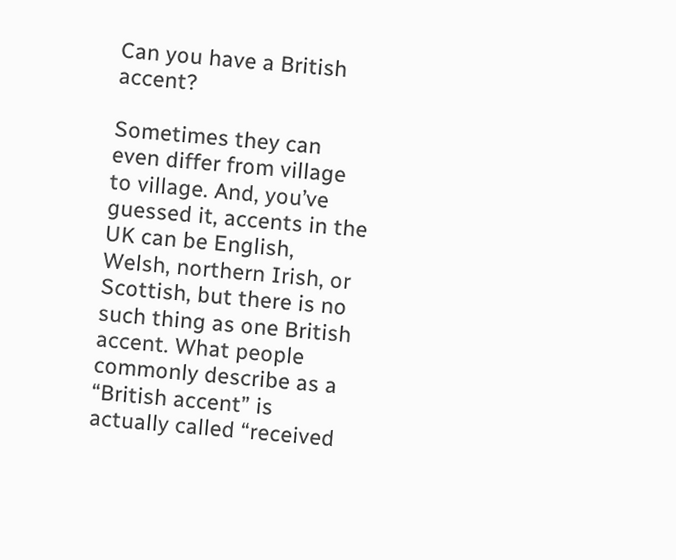Can you have a British accent?

Sometimes they can even differ from village to village. And, you’ve guessed it, accents in the UK can be English, Welsh, northern Irish, or Scottish, but there is no such thing as one British accent. What people commonly describe as a “British accent” is actually called “received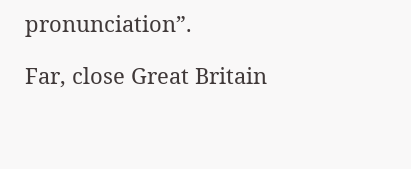pronunciation”.

Far, close Great Britain